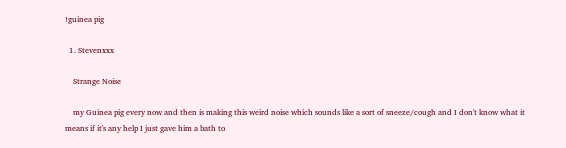!guinea pig

  1. Stevenxxx

    Strange Noise

    my Guinea pig every now and then is making this weird noise which sounds like a sort of sneeze/cough and I don't know what it means if it's any help I just gave him a bath to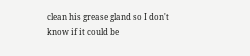clean his grease gland so I don't know if it could be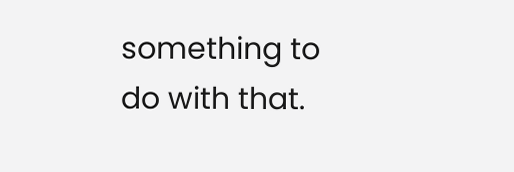something to do with that.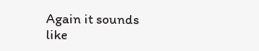Again it sounds like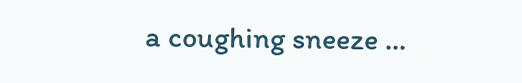a coughing sneeze ...